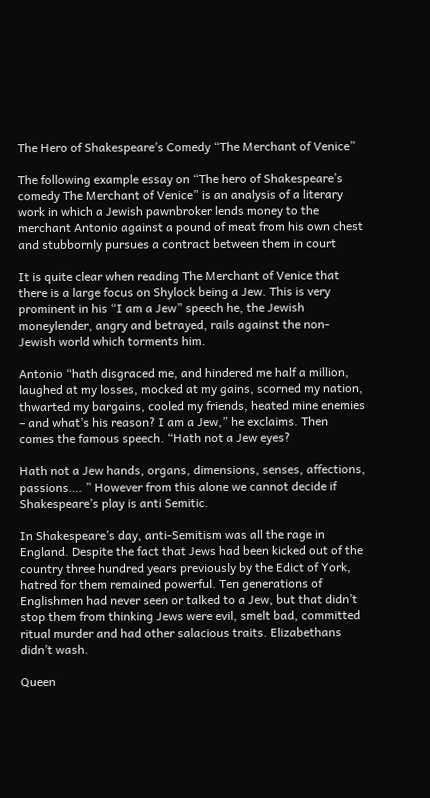The Hero of Shakespeare’s Comedy “The Merchant of Venice”

The following example essay on “The hero of Shakespeare’s comedy The Merchant of Venice” is an analysis of a literary work in which a Jewish pawnbroker lends money to the merchant Antonio against a pound of meat from his own chest and stubbornly pursues a contract between them in court

It is quite clear when reading The Merchant of Venice that there is a large focus on Shylock being a Jew. This is very prominent in his “I am a Jew” speech he, the Jewish moneylender, angry and betrayed, rails against the non-Jewish world which torments him.

Antonio “hath disgraced me, and hindered me half a million, laughed at my losses, mocked at my gains, scorned my nation, thwarted my bargains, cooled my friends, heated mine enemies – and what’s his reason? I am a Jew,” he exclaims. Then comes the famous speech. “Hath not a Jew eyes?

Hath not a Jew hands, organs, dimensions, senses, affections, passions…. ” However from this alone we cannot decide if Shakespeare’s play is anti Semitic.

In Shakespeare’s day, anti-Semitism was all the rage in England. Despite the fact that Jews had been kicked out of the country three hundred years previously by the Edict of York, hatred for them remained powerful. Ten generations of Englishmen had never seen or talked to a Jew, but that didn’t stop them from thinking Jews were evil, smelt bad, committed ritual murder and had other salacious traits. Elizabethans didn’t wash.

Queen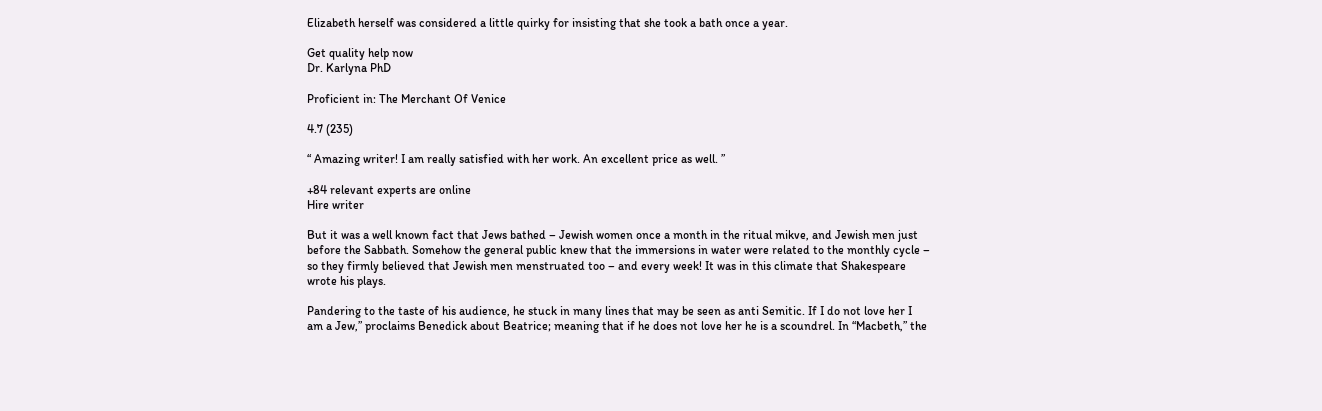Elizabeth herself was considered a little quirky for insisting that she took a bath once a year.

Get quality help now
Dr. Karlyna PhD

Proficient in: The Merchant Of Venice

4.7 (235)

“ Amazing writer! I am really satisfied with her work. An excellent price as well. ”

+84 relevant experts are online
Hire writer

But it was a well known fact that Jews bathed – Jewish women once a month in the ritual mikve, and Jewish men just before the Sabbath. Somehow the general public knew that the immersions in water were related to the monthly cycle – so they firmly believed that Jewish men menstruated too – and every week! It was in this climate that Shakespeare wrote his plays.

Pandering to the taste of his audience, he stuck in many lines that may be seen as anti Semitic. If I do not love her I am a Jew,” proclaims Benedick about Beatrice; meaning that if he does not love her he is a scoundrel. In “Macbeth,” the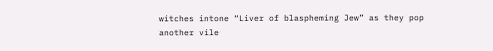witches intone “Liver of blaspheming Jew” as they pop another vile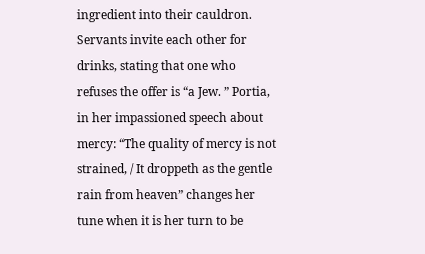ingredient into their cauldron. Servants invite each other for drinks, stating that one who refuses the offer is “a Jew. ” Portia, in her impassioned speech about mercy: “The quality of mercy is not strained, / It droppeth as the gentle rain from heaven” changes her tune when it is her turn to be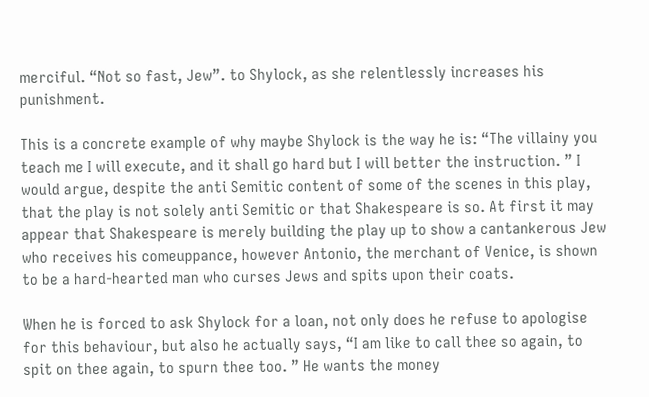merciful. “Not so fast, Jew”. to Shylock, as she relentlessly increases his punishment.

This is a concrete example of why maybe Shylock is the way he is: “The villainy you teach me I will execute, and it shall go hard but I will better the instruction. ” I would argue, despite the anti Semitic content of some of the scenes in this play, that the play is not solely anti Semitic or that Shakespeare is so. At first it may appear that Shakespeare is merely building the play up to show a cantankerous Jew who receives his comeuppance, however Antonio, the merchant of Venice, is shown to be a hard-hearted man who curses Jews and spits upon their coats.

When he is forced to ask Shylock for a loan, not only does he refuse to apologise for this behaviour, but also he actually says, “I am like to call thee so again, to spit on thee again, to spurn thee too. ” He wants the money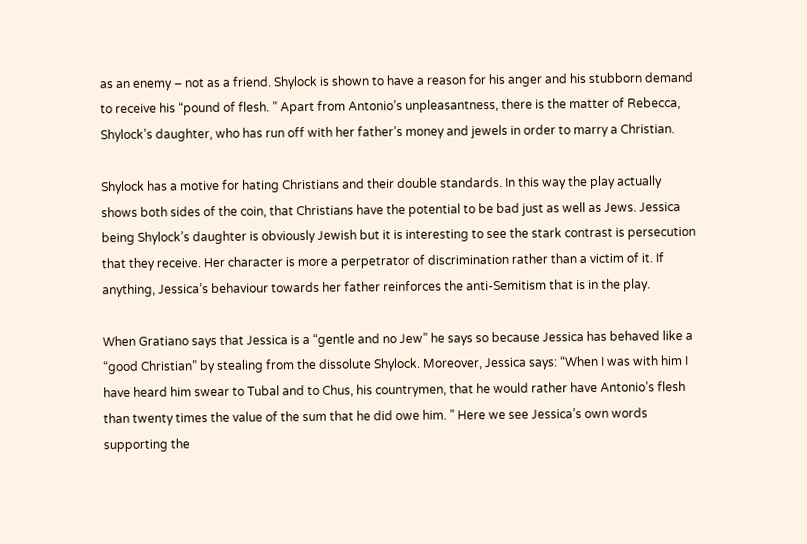as an enemy – not as a friend. Shylock is shown to have a reason for his anger and his stubborn demand to receive his “pound of flesh. ” Apart from Antonio’s unpleasantness, there is the matter of Rebecca, Shylock’s daughter, who has run off with her father’s money and jewels in order to marry a Christian.

Shylock has a motive for hating Christians and their double standards. In this way the play actually shows both sides of the coin, that Christians have the potential to be bad just as well as Jews. Jessica being Shylock’s daughter is obviously Jewish but it is interesting to see the stark contrast is persecution that they receive. Her character is more a perpetrator of discrimination rather than a victim of it. If anything, Jessica’s behaviour towards her father reinforces the anti-Semitism that is in the play.

When Gratiano says that Jessica is a “gentle and no Jew” he says so because Jessica has behaved like a “good Christian” by stealing from the dissolute Shylock. Moreover, Jessica says: “When I was with him I have heard him swear to Tubal and to Chus, his countrymen, that he would rather have Antonio’s flesh than twenty times the value of the sum that he did owe him. ” Here we see Jessica’s own words supporting the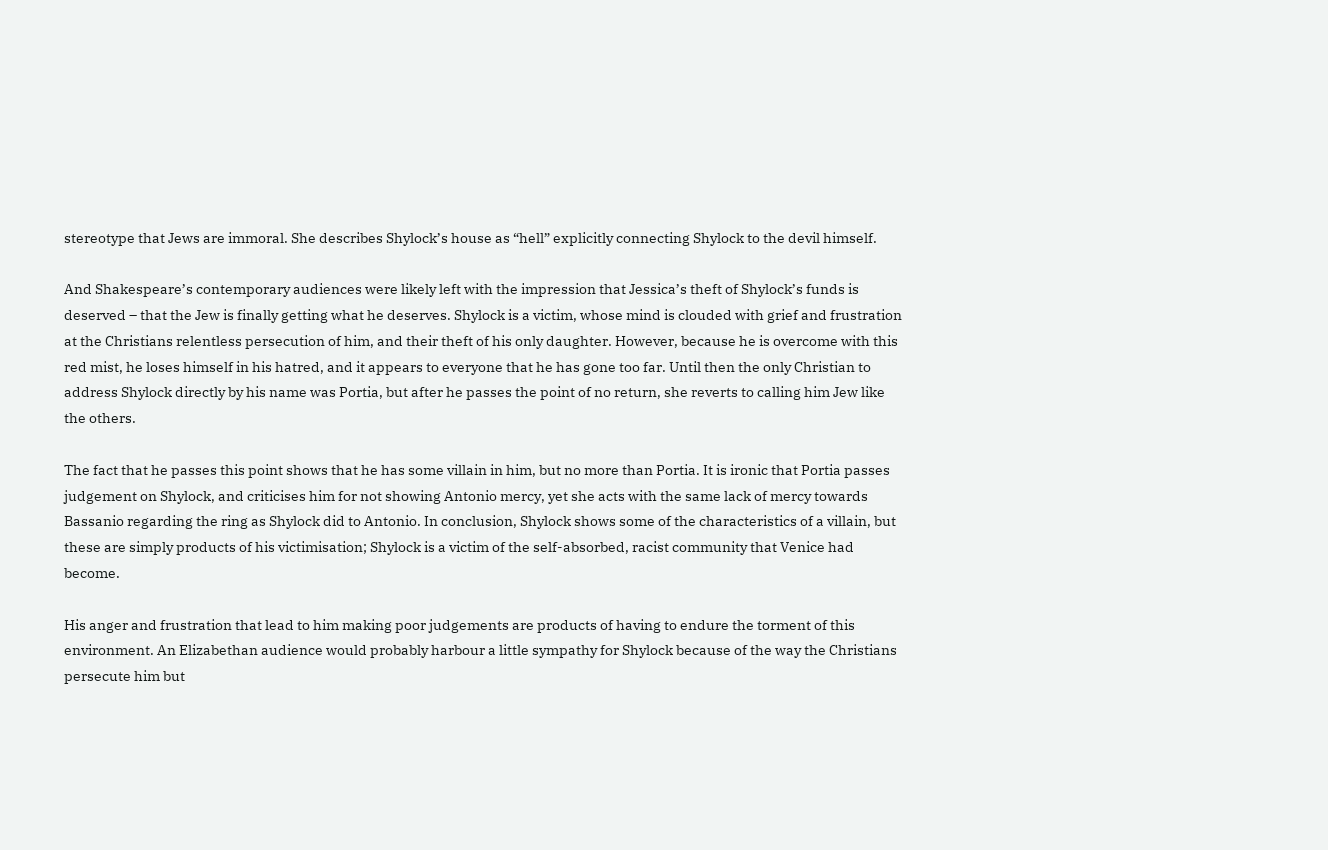stereotype that Jews are immoral. She describes Shylock’s house as “hell” explicitly connecting Shylock to the devil himself.

And Shakespeare’s contemporary audiences were likely left with the impression that Jessica’s theft of Shylock’s funds is deserved – that the Jew is finally getting what he deserves. Shylock is a victim, whose mind is clouded with grief and frustration at the Christians relentless persecution of him, and their theft of his only daughter. However, because he is overcome with this red mist, he loses himself in his hatred, and it appears to everyone that he has gone too far. Until then the only Christian to address Shylock directly by his name was Portia, but after he passes the point of no return, she reverts to calling him Jew like the others.

The fact that he passes this point shows that he has some villain in him, but no more than Portia. It is ironic that Portia passes judgement on Shylock, and criticises him for not showing Antonio mercy, yet she acts with the same lack of mercy towards Bassanio regarding the ring as Shylock did to Antonio. In conclusion, Shylock shows some of the characteristics of a villain, but these are simply products of his victimisation; Shylock is a victim of the self-absorbed, racist community that Venice had become.

His anger and frustration that lead to him making poor judgements are products of having to endure the torment of this environment. An Elizabethan audience would probably harbour a little sympathy for Shylock because of the way the Christians persecute him but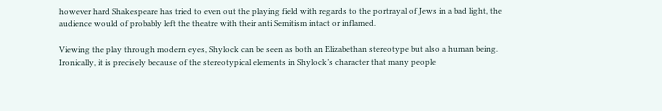however hard Shakespeare has tried to even out the playing field with regards to the portrayal of Jews in a bad light, the audience would of probably left the theatre with their anti Semitism intact or inflamed.

Viewing the play through modern eyes, Shylock can be seen as both an Elizabethan stereotype but also a human being. Ironically, it is precisely because of the stereotypical elements in Shylock’s character that many people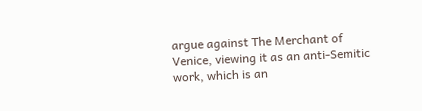argue against The Merchant of Venice, viewing it as an anti-Semitic work, which is an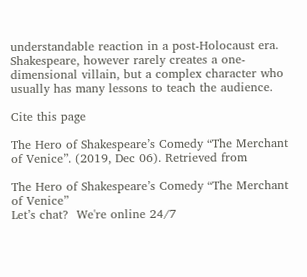understandable reaction in a post-Holocaust era. Shakespeare, however rarely creates a one-dimensional villain, but a complex character who usually has many lessons to teach the audience.

Cite this page

The Hero of Shakespeare’s Comedy “The Merchant of Venice”. (2019, Dec 06). Retrieved from

The Hero of Shakespeare’s Comedy “The Merchant of Venice”
Let’s chat?  We're online 24/7